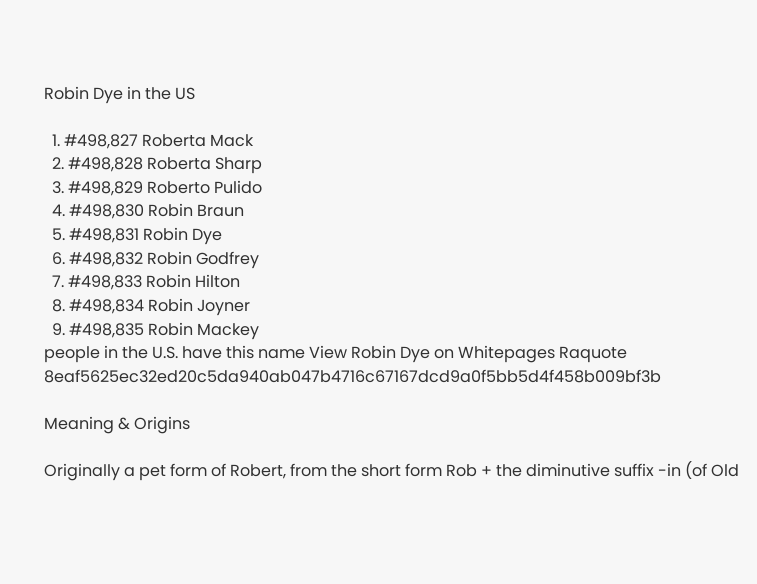Robin Dye in the US

  1. #498,827 Roberta Mack
  2. #498,828 Roberta Sharp
  3. #498,829 Roberto Pulido
  4. #498,830 Robin Braun
  5. #498,831 Robin Dye
  6. #498,832 Robin Godfrey
  7. #498,833 Robin Hilton
  8. #498,834 Robin Joyner
  9. #498,835 Robin Mackey
people in the U.S. have this name View Robin Dye on Whitepages Raquote 8eaf5625ec32ed20c5da940ab047b4716c67167dcd9a0f5bb5d4f458b009bf3b

Meaning & Origins

Originally a pet form of Robert, from the short form Rob + the diminutive suffix -in (of Old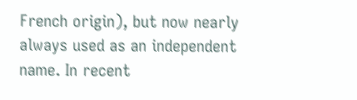French origin), but now nearly always used as an independent name. In recent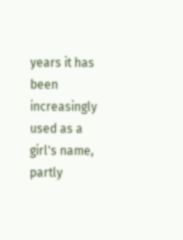years it has been increasingly used as a girl's name, partly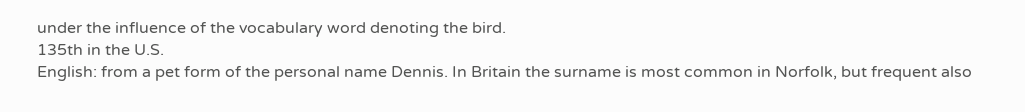under the influence of the vocabulary word denoting the bird.
135th in the U.S.
English: from a pet form of the personal name Dennis. In Britain the surname is most common in Norfolk, but frequent also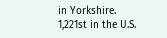in Yorkshire.
1,221st in the U.S.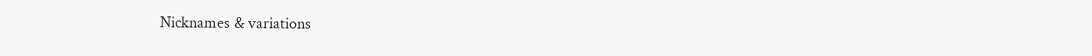Nicknames & variations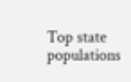Top state populations